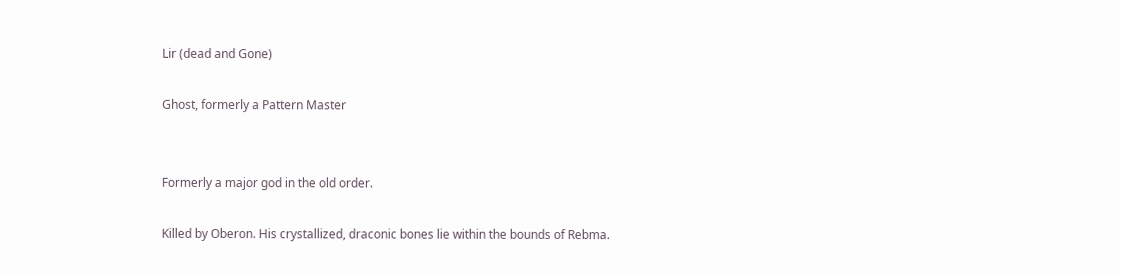Lir (dead and Gone)

Ghost, formerly a Pattern Master


Formerly a major god in the old order.

Killed by Oberon. His crystallized, draconic bones lie within the bounds of Rebma.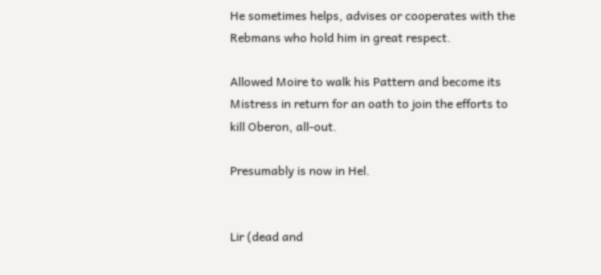He sometimes helps, advises or cooperates with the Rebmans who hold him in great respect.

Allowed Moire to walk his Pattern and become its Mistress in return for an oath to join the efforts to kill Oberon, all-out.

Presumably is now in Hel.


Lir (dead and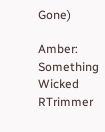Gone)

Amber: Something Wicked RTrimmer